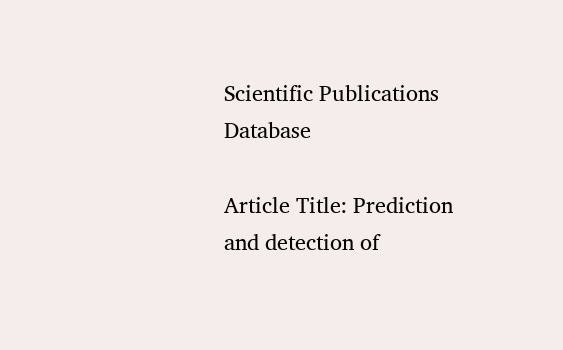Scientific Publications Database

Article Title: Prediction and detection of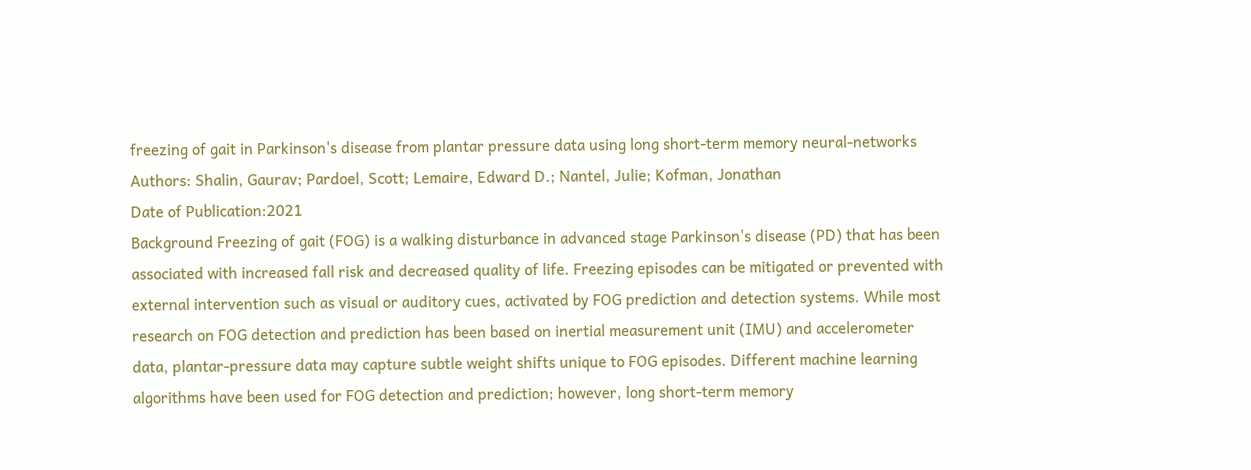freezing of gait in Parkinson's disease from plantar pressure data using long short-term memory neural-networks
Authors: Shalin, Gaurav; Pardoel, Scott; Lemaire, Edward D.; Nantel, Julie; Kofman, Jonathan
Date of Publication:2021
Background Freezing of gait (FOG) is a walking disturbance in advanced stage Parkinson's disease (PD) that has been associated with increased fall risk and decreased quality of life. Freezing episodes can be mitigated or prevented with external intervention such as visual or auditory cues, activated by FOG prediction and detection systems. While most research on FOG detection and prediction has been based on inertial measurement unit (IMU) and accelerometer data, plantar-pressure data may capture subtle weight shifts unique to FOG episodes. Different machine learning algorithms have been used for FOG detection and prediction; however, long short-term memory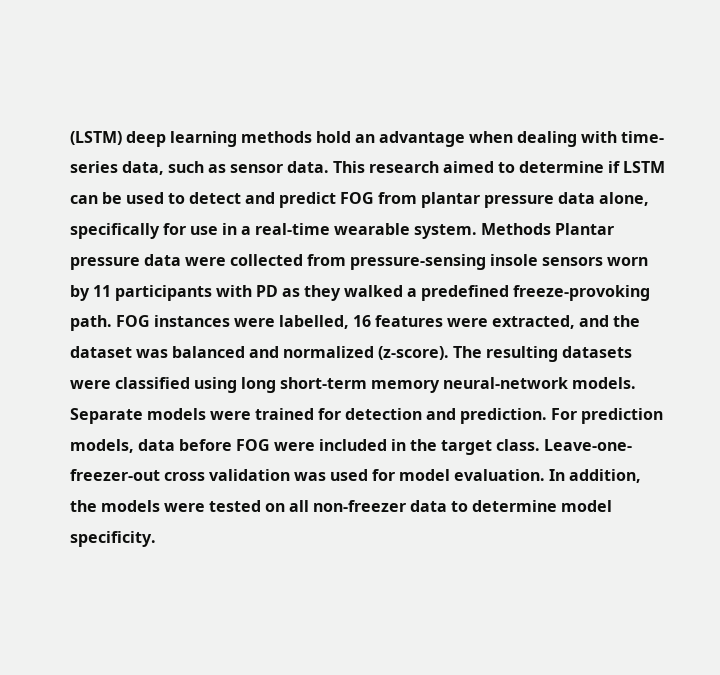(LSTM) deep learning methods hold an advantage when dealing with time-series data, such as sensor data. This research aimed to determine if LSTM can be used to detect and predict FOG from plantar pressure data alone, specifically for use in a real-time wearable system. Methods Plantar pressure data were collected from pressure-sensing insole sensors worn by 11 participants with PD as they walked a predefined freeze-provoking path. FOG instances were labelled, 16 features were extracted, and the dataset was balanced and normalized (z-score). The resulting datasets were classified using long short-term memory neural-network models. Separate models were trained for detection and prediction. For prediction models, data before FOG were included in the target class. Leave-one-freezer-out cross validation was used for model evaluation. In addition, the models were tested on all non-freezer data to determine model specificity.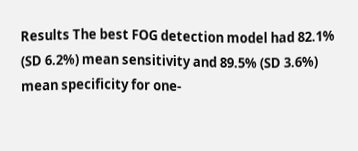Results The best FOG detection model had 82.1% (SD 6.2%) mean sensitivity and 89.5% (SD 3.6%) mean specificity for one-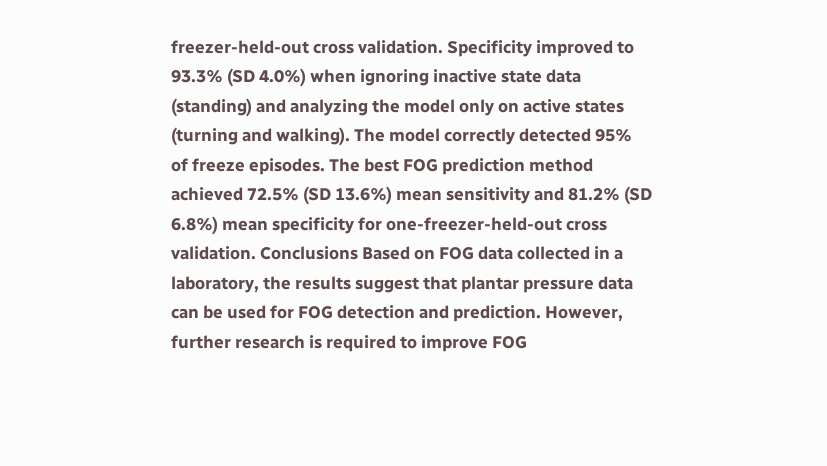freezer-held-out cross validation. Specificity improved to 93.3% (SD 4.0%) when ignoring inactive state data (standing) and analyzing the model only on active states (turning and walking). The model correctly detected 95% of freeze episodes. The best FOG prediction method achieved 72.5% (SD 13.6%) mean sensitivity and 81.2% (SD 6.8%) mean specificity for one-freezer-held-out cross validation. Conclusions Based on FOG data collected in a laboratory, the results suggest that plantar pressure data can be used for FOG detection and prediction. However, further research is required to improve FOG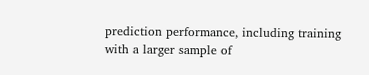prediction performance, including training with a larger sample of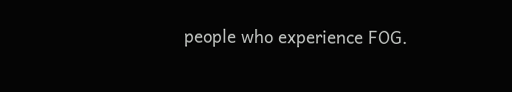people who experience FOG.